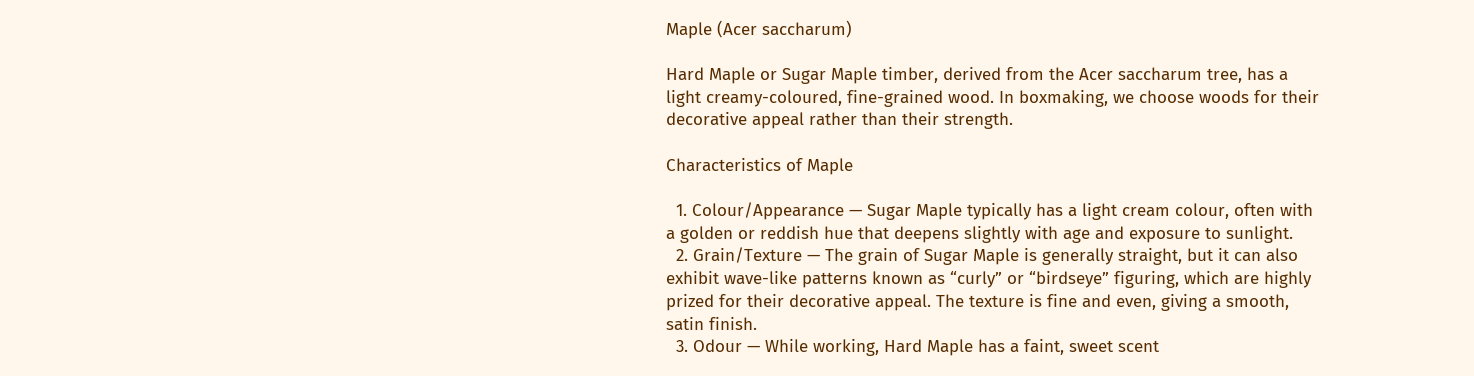Maple (Acer saccharum)

Hard Maple or Sugar Maple timber, derived from the Acer saccharum tree, has a light creamy-coloured, fine-grained wood. In boxmaking, we choose woods for their decorative appeal rather than their strength.

Characteristics of Maple

  1. Colour/Appearance — Sugar Maple typically has a light cream colour, often with a golden or reddish hue that deepens slightly with age and exposure to sunlight.
  2. Grain/Texture — The grain of Sugar Maple is generally straight, but it can also exhibit wave-like patterns known as “curly” or “birdseye” figuring, which are highly prized for their decorative appeal. The texture is fine and even, giving a smooth, satin finish.
  3. Odour — While working, Hard Maple has a faint, sweet scent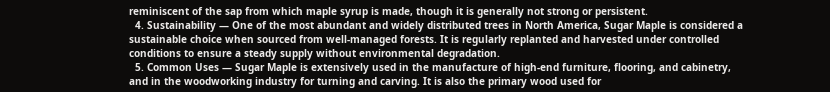reminiscent of the sap from which maple syrup is made, though it is generally not strong or persistent.
  4. Sustainability — One of the most abundant and widely distributed trees in North America, Sugar Maple is considered a sustainable choice when sourced from well-managed forests. It is regularly replanted and harvested under controlled conditions to ensure a steady supply without environmental degradation.
  5. Common Uses — Sugar Maple is extensively used in the manufacture of high-end furniture, flooring, and cabinetry, and in the woodworking industry for turning and carving. It is also the primary wood used for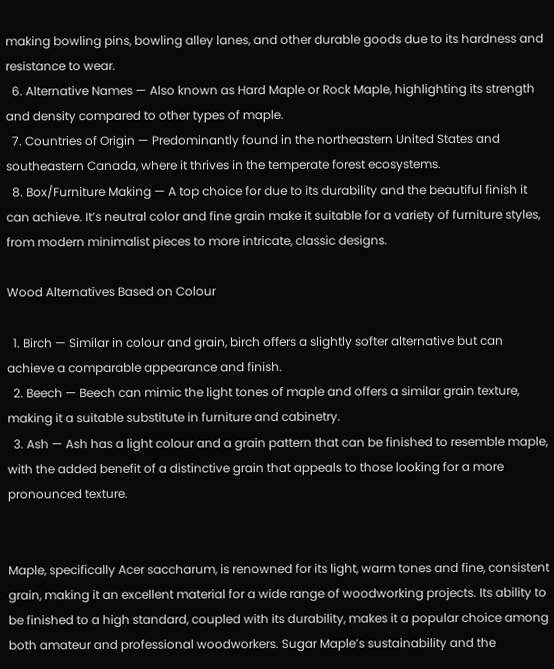making bowling pins, bowling alley lanes, and other durable goods due to its hardness and resistance to wear.
  6. Alternative Names — Also known as Hard Maple or Rock Maple, highlighting its strength and density compared to other types of maple.
  7. Countries of Origin — Predominantly found in the northeastern United States and southeastern Canada, where it thrives in the temperate forest ecosystems.
  8. Box/Furniture Making — A top choice for due to its durability and the beautiful finish it can achieve. It’s neutral color and fine grain make it suitable for a variety of furniture styles, from modern minimalist pieces to more intricate, classic designs.

Wood Alternatives Based on Colour

  1. Birch — Similar in colour and grain, birch offers a slightly softer alternative but can achieve a comparable appearance and finish.
  2. Beech — Beech can mimic the light tones of maple and offers a similar grain texture, making it a suitable substitute in furniture and cabinetry.
  3. Ash — Ash has a light colour and a grain pattern that can be finished to resemble maple, with the added benefit of a distinctive grain that appeals to those looking for a more pronounced texture.


Maple, specifically Acer saccharum, is renowned for its light, warm tones and fine, consistent grain, making it an excellent material for a wide range of woodworking projects. Its ability to be finished to a high standard, coupled with its durability, makes it a popular choice among both amateur and professional woodworkers. Sugar Maple’s sustainability and the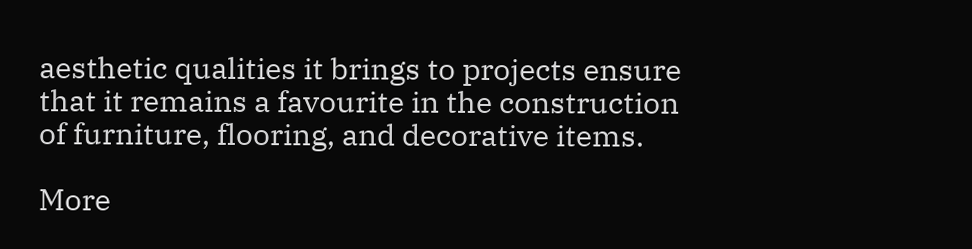aesthetic qualities it brings to projects ensure that it remains a favourite in the construction of furniture, flooring, and decorative items.

More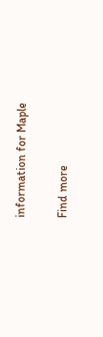information for Maple

Find more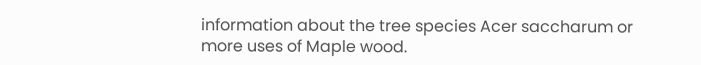information about the tree species Acer saccharum or more uses of Maple wood.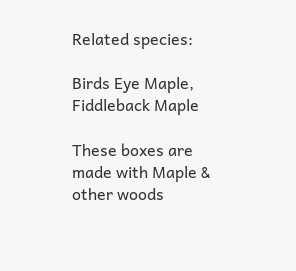Related species:

Birds Eye Maple, Fiddleback Maple

These boxes are made with Maple & other woods